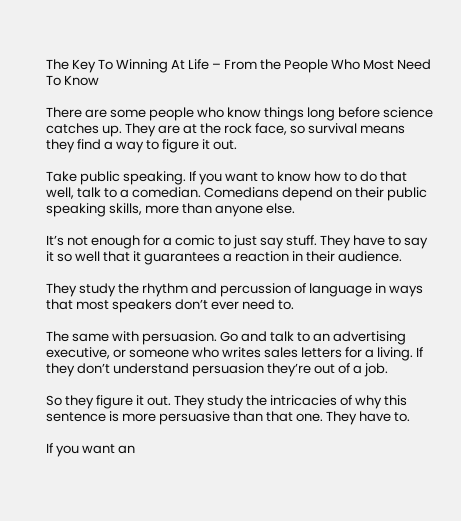The Key To Winning At Life – From the People Who Most Need To Know

There are some people who know things long before science catches up. They are at the rock face, so survival means they find a way to figure it out.

Take public speaking. If you want to know how to do that well, talk to a comedian. Comedians depend on their public speaking skills, more than anyone else.

It’s not enough for a comic to just say stuff. They have to say it so well that it guarantees a reaction in their audience.

They study the rhythm and percussion of language in ways that most speakers don’t ever need to.

The same with persuasion. Go and talk to an advertising executive, or someone who writes sales letters for a living. If they don’t understand persuasion they’re out of a job.

So they figure it out. They study the intricacies of why this sentence is more persuasive than that one. They have to.

If you want an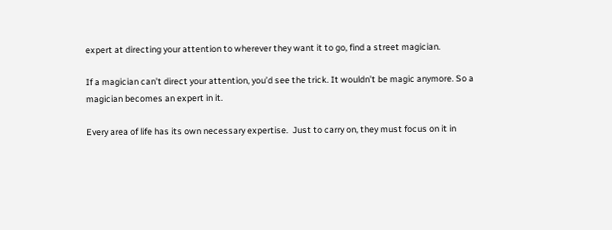expert at directing your attention to wherever they want it to go, find a street magician.

If a magician can’t direct your attention, you’d see the trick. It wouldn’t be magic anymore. So a magician becomes an expert in it.

Every area of life has its own necessary expertise.  Just to carry on, they must focus on it in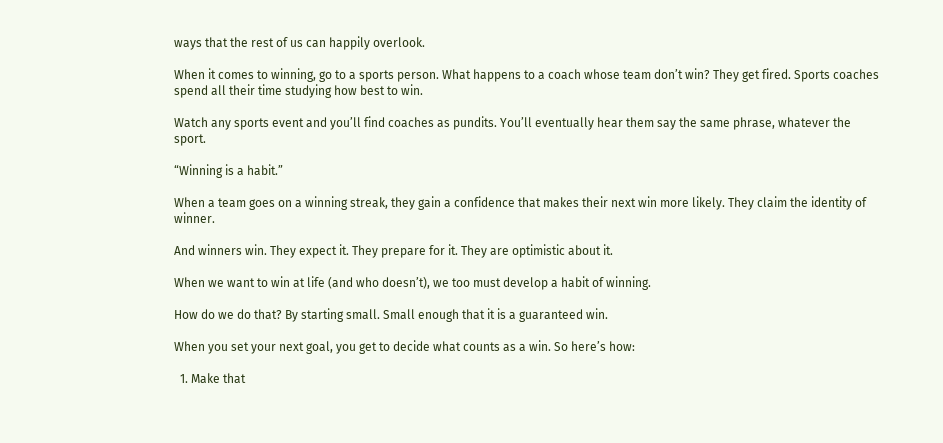ways that the rest of us can happily overlook.

When it comes to winning, go to a sports person. What happens to a coach whose team don’t win? They get fired. Sports coaches spend all their time studying how best to win.

Watch any sports event and you’ll find coaches as pundits. You’ll eventually hear them say the same phrase, whatever the sport.

“Winning is a habit.”

When a team goes on a winning streak, they gain a confidence that makes their next win more likely. They claim the identity of winner.

And winners win. They expect it. They prepare for it. They are optimistic about it.

When we want to win at life (and who doesn’t), we too must develop a habit of winning.

How do we do that? By starting small. Small enough that it is a guaranteed win.

When you set your next goal, you get to decide what counts as a win. So here’s how:

  1. Make that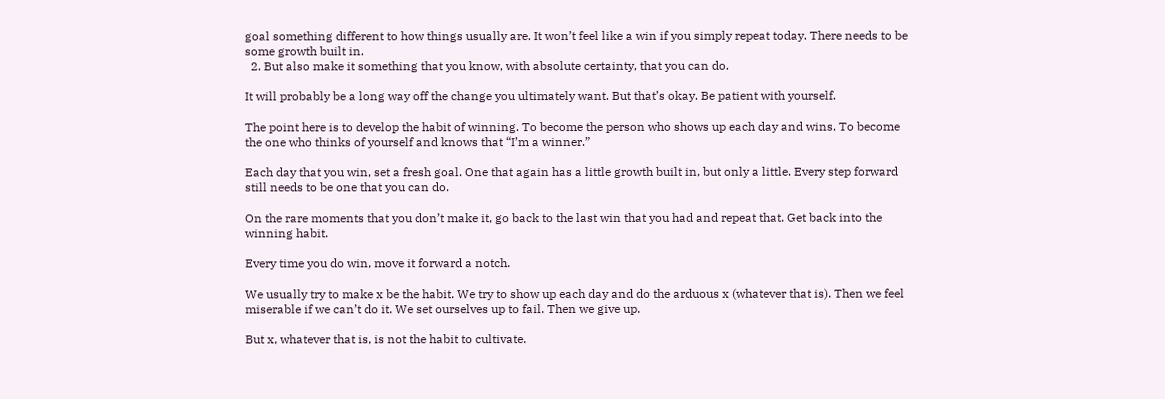goal something different to how things usually are. It won’t feel like a win if you simply repeat today. There needs to be some growth built in.
  2. But also make it something that you know, with absolute certainty, that you can do.

It will probably be a long way off the change you ultimately want. But that’s okay. Be patient with yourself.

The point here is to develop the habit of winning. To become the person who shows up each day and wins. To become the one who thinks of yourself and knows that “I’m a winner.”

Each day that you win, set a fresh goal. One that again has a little growth built in, but only a little. Every step forward still needs to be one that you can do.

On the rare moments that you don’t make it, go back to the last win that you had and repeat that. Get back into the winning habit.

Every time you do win, move it forward a notch.

We usually try to make x be the habit. We try to show up each day and do the arduous x (whatever that is). Then we feel miserable if we can’t do it. We set ourselves up to fail. Then we give up.

But x, whatever that is, is not the habit to cultivate.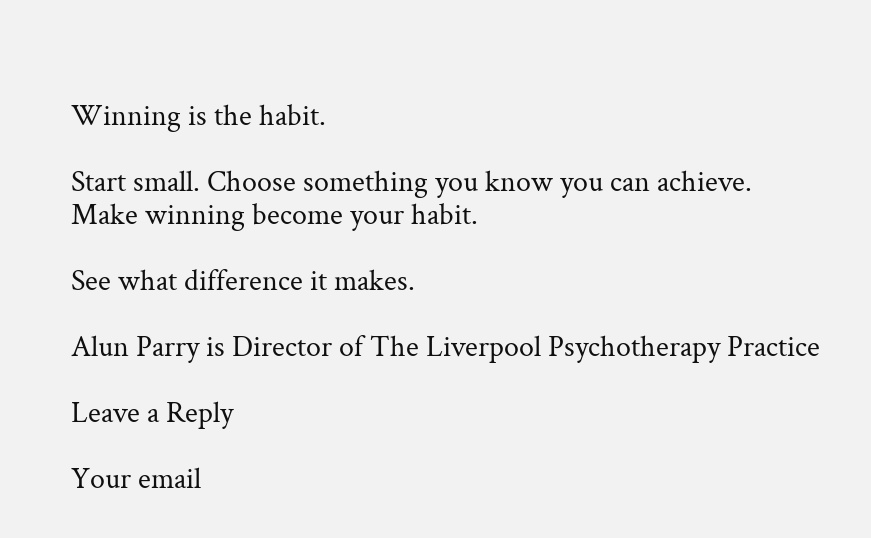Winning is the habit.

Start small. Choose something you know you can achieve. Make winning become your habit.

See what difference it makes.

Alun Parry is Director of The Liverpool Psychotherapy Practice

Leave a Reply

Your email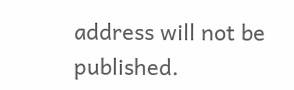address will not be published.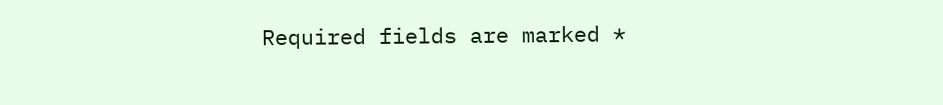Required fields are marked *